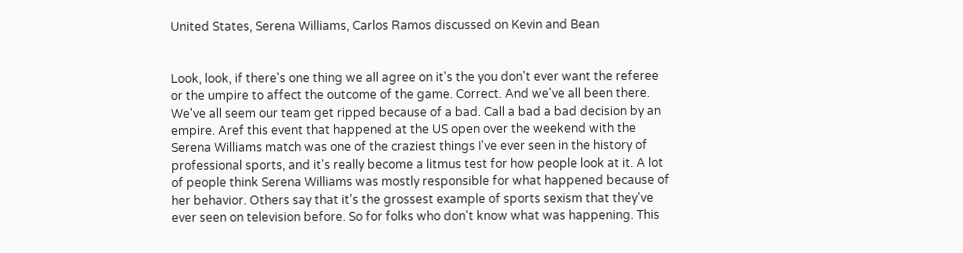United States, Serena Williams, Carlos Ramos discussed on Kevin and Bean


Look, look, if there's one thing we all agree on it's the you don't ever want the referee or the umpire to affect the outcome of the game. Correct. And we've all been there. We've all seem our team get ripped because of a bad. Call a bad a bad decision by an empire. Aref this event that happened at the US open over the weekend with the Serena Williams match was one of the craziest things I've ever seen in the history of professional sports, and it's really become a litmus test for how people look at it. A lot of people think Serena Williams was mostly responsible for what happened because of her behavior. Others say that it's the grossest example of sports sexism that they've ever seen on television before. So for folks who don't know what was happening. This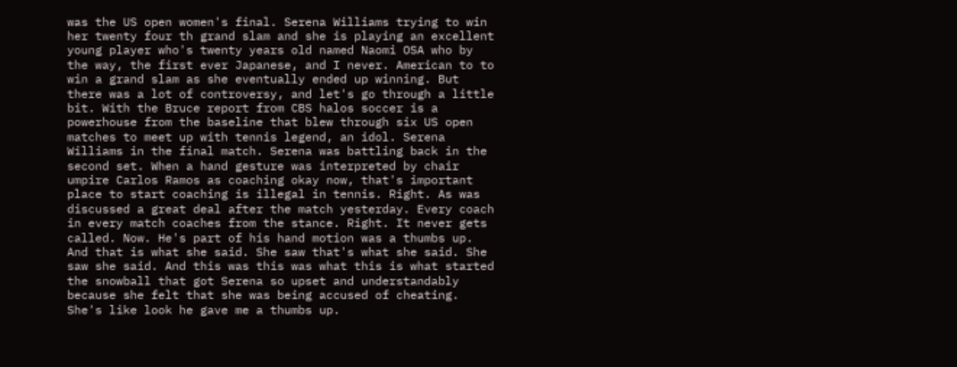was the US open women's final. Serena Williams trying to win her twenty four th grand slam and she is playing an excellent young player who's twenty years old named Naomi OSA who by the way, the first ever Japanese, and I never. American to to win a grand slam as she eventually ended up winning. But there was a lot of controversy, and let's go through a little bit. With the Bruce report from CBS halos soccer is a powerhouse from the baseline that blew through six US open matches to meet up with tennis legend, an idol. Serena Williams in the final match. Serena was battling back in the second set. When a hand gesture was interpreted by chair umpire Carlos Ramos as coaching okay now, that's important place to start coaching is illegal in tennis. Right. As was discussed a great deal after the match yesterday. Every coach in every match coaches from the stance. Right. It never gets called. Now. He's part of his hand motion was a thumbs up. And that is what she said. She saw that's what she said. She saw she said. And this was this was what this is what started the snowball that got Serena so upset and understandably because she felt that she was being accused of cheating. She's like look he gave me a thumbs up.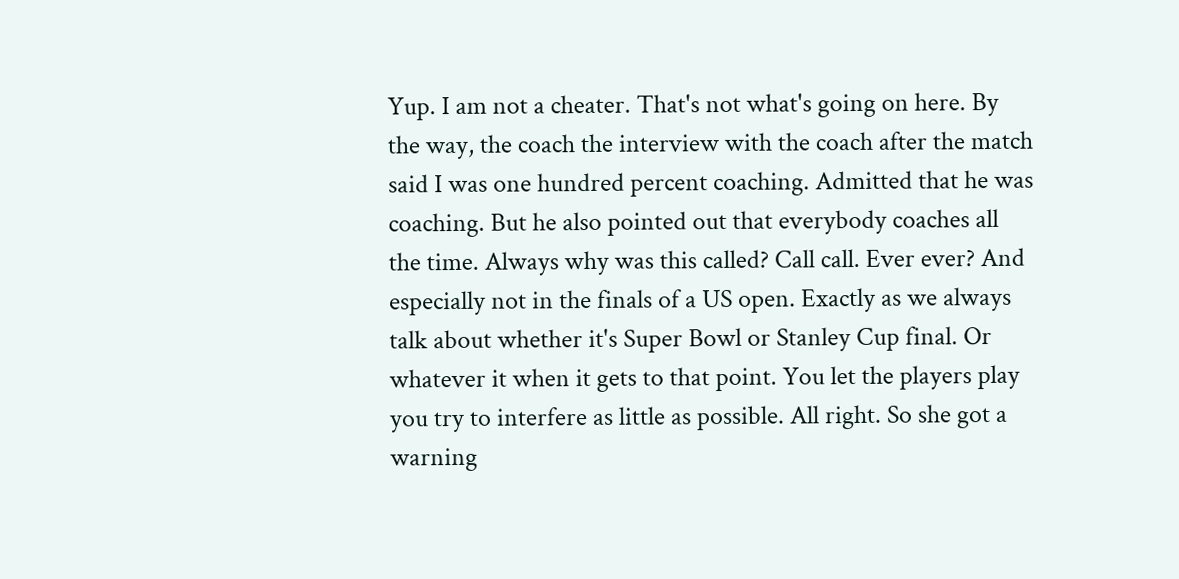Yup. I am not a cheater. That's not what's going on here. By the way, the coach the interview with the coach after the match said I was one hundred percent coaching. Admitted that he was coaching. But he also pointed out that everybody coaches all the time. Always why was this called? Call call. Ever ever? And especially not in the finals of a US open. Exactly as we always talk about whether it's Super Bowl or Stanley Cup final. Or whatever it when it gets to that point. You let the players play you try to interfere as little as possible. All right. So she got a warning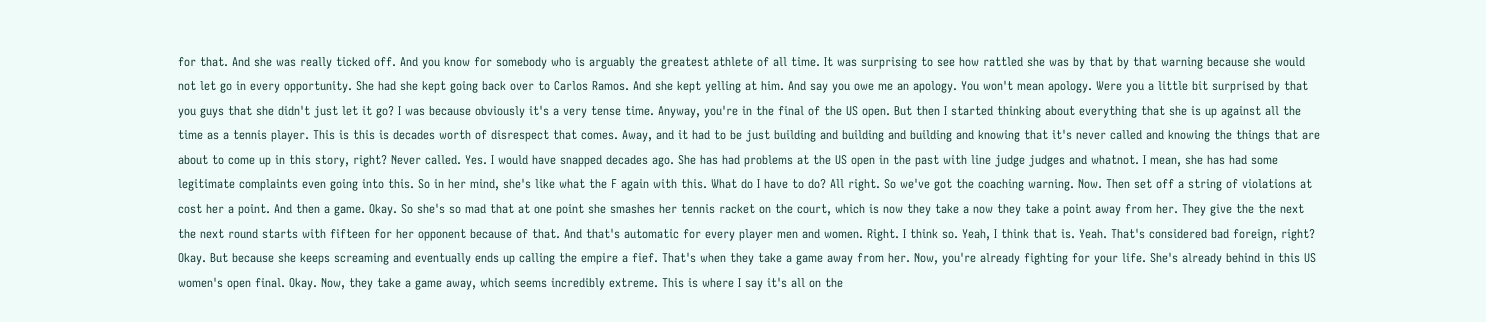for that. And she was really ticked off. And you know for somebody who is arguably the greatest athlete of all time. It was surprising to see how rattled she was by that by that warning because she would not let go in every opportunity. She had she kept going back over to Carlos Ramos. And she kept yelling at him. And say you owe me an apology. You won't mean apology. Were you a little bit surprised by that you guys that she didn't just let it go? I was because obviously it's a very tense time. Anyway, you're in the final of the US open. But then I started thinking about everything that she is up against all the time as a tennis player. This is this is decades worth of disrespect that comes. Away, and it had to be just building and building and building and knowing that it's never called and knowing the things that are about to come up in this story, right? Never called. Yes. I would have snapped decades ago. She has had problems at the US open in the past with line judge judges and whatnot. I mean, she has had some legitimate complaints even going into this. So in her mind, she's like what the F again with this. What do I have to do? All right. So we've got the coaching warning. Now. Then set off a string of violations at cost her a point. And then a game. Okay. So she's so mad that at one point she smashes her tennis racket on the court, which is now they take a now they take a point away from her. They give the the next the next round starts with fifteen for her opponent because of that. And that's automatic for every player men and women. Right. I think so. Yeah, I think that is. Yeah. That's considered bad foreign, right? Okay. But because she keeps screaming and eventually ends up calling the empire a fief. That's when they take a game away from her. Now, you're already fighting for your life. She's already behind in this US women's open final. Okay. Now, they take a game away, which seems incredibly extreme. This is where I say it's all on the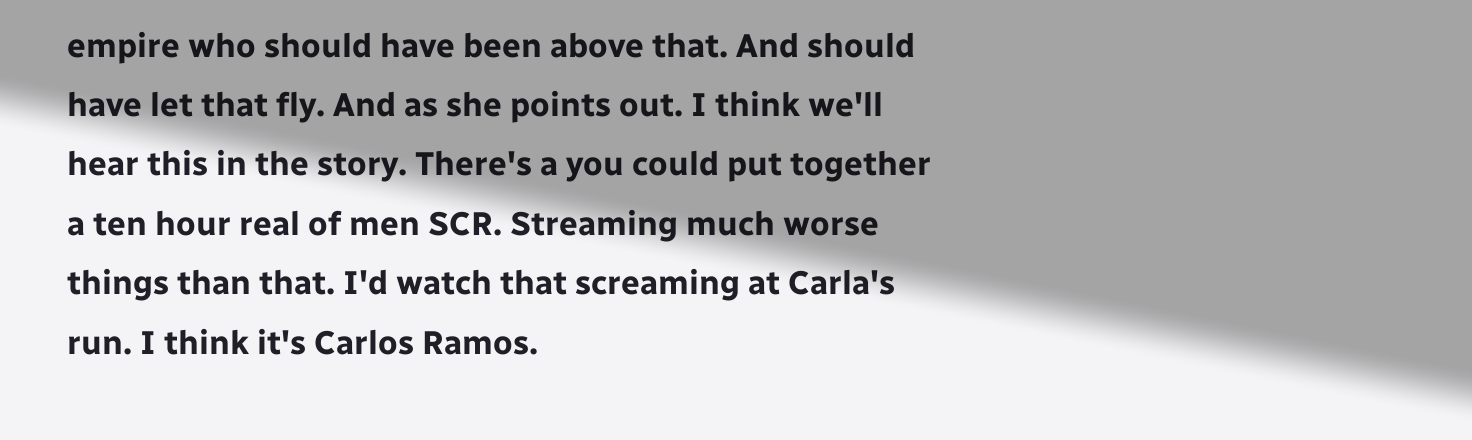empire who should have been above that. And should have let that fly. And as she points out. I think we'll hear this in the story. There's a you could put together a ten hour real of men SCR. Streaming much worse things than that. I'd watch that screaming at Carla's run. I think it's Carlos Ramos.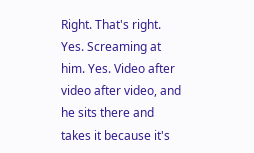Right. That's right. Yes. Screaming at him. Yes. Video after video after video, and he sits there and takes it because it's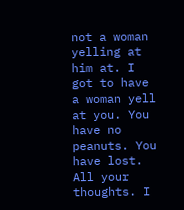not a woman yelling at him at. I got to have a woman yell at you. You have no peanuts. You have lost. All your thoughts. I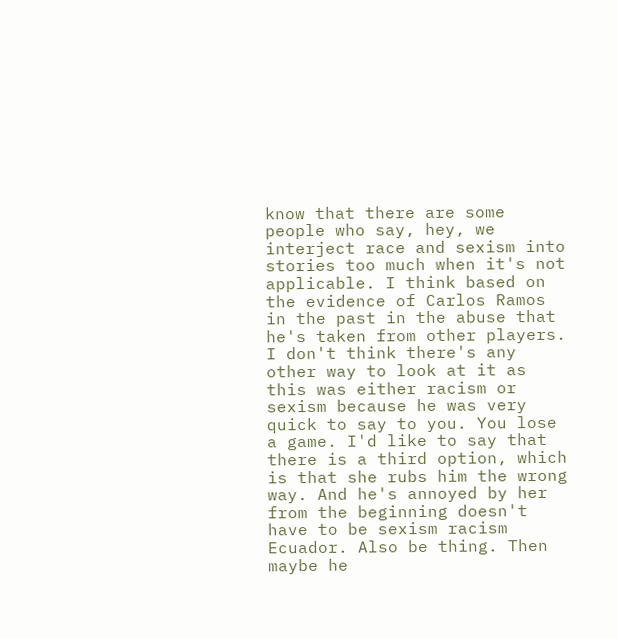know that there are some people who say, hey, we interject race and sexism into stories too much when it's not applicable. I think based on the evidence of Carlos Ramos in the past in the abuse that he's taken from other players. I don't think there's any other way to look at it as this was either racism or sexism because he was very quick to say to you. You lose a game. I'd like to say that there is a third option, which is that she rubs him the wrong way. And he's annoyed by her from the beginning doesn't have to be sexism racism Ecuador. Also be thing. Then maybe he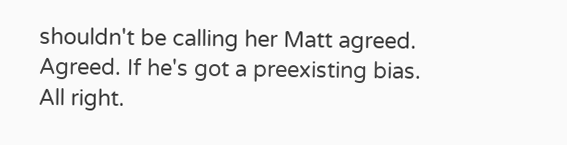shouldn't be calling her Matt agreed. Agreed. If he's got a preexisting bias. All right.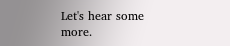Let's hear some more.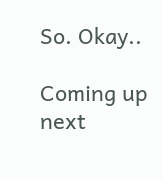So. Okay..

Coming up next